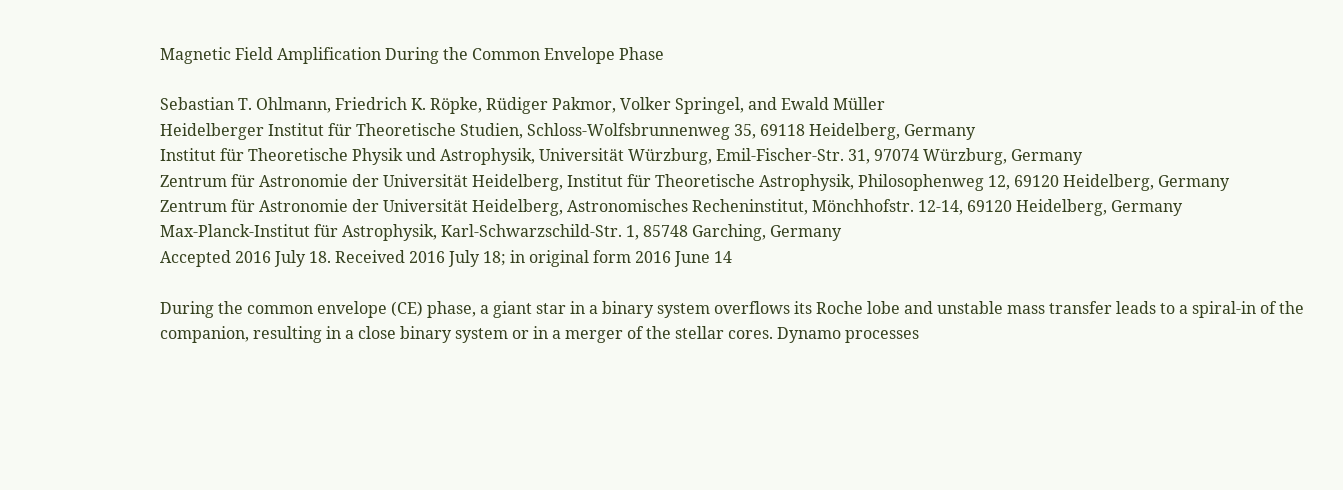Magnetic Field Amplification During the Common Envelope Phase

Sebastian T. Ohlmann, Friedrich K. Röpke, Rüdiger Pakmor, Volker Springel, and Ewald Müller
Heidelberger Institut für Theoretische Studien, Schloss-Wolfsbrunnenweg 35, 69118 Heidelberg, Germany
Institut für Theoretische Physik und Astrophysik, Universität Würzburg, Emil-Fischer-Str. 31, 97074 Würzburg, Germany
Zentrum für Astronomie der Universität Heidelberg, Institut für Theoretische Astrophysik, Philosophenweg 12, 69120 Heidelberg, Germany
Zentrum für Astronomie der Universität Heidelberg, Astronomisches Recheninstitut, Mönchhofstr. 12-14, 69120 Heidelberg, Germany
Max-Planck-Institut für Astrophysik, Karl-Schwarzschild-Str. 1, 85748 Garching, Germany
Accepted 2016 July 18. Received 2016 July 18; in original form 2016 June 14

During the common envelope (CE) phase, a giant star in a binary system overflows its Roche lobe and unstable mass transfer leads to a spiral-in of the companion, resulting in a close binary system or in a merger of the stellar cores. Dynamo processes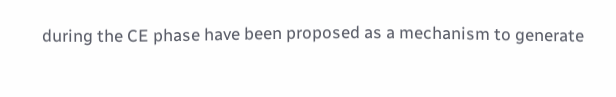during the CE phase have been proposed as a mechanism to generate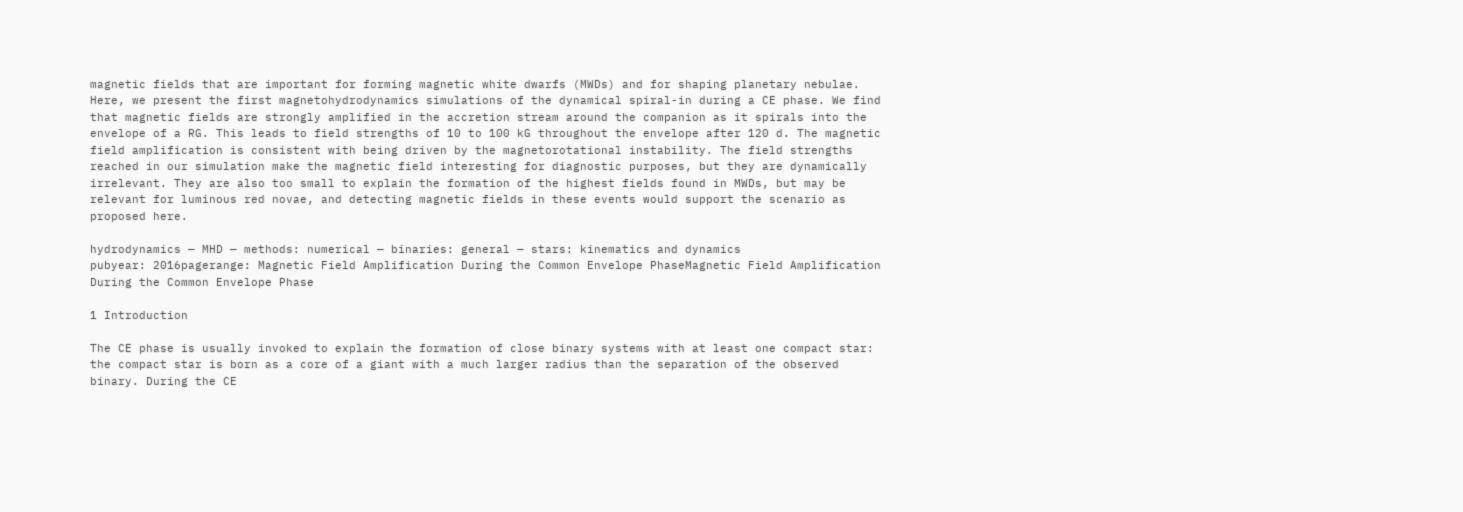magnetic fields that are important for forming magnetic white dwarfs (MWDs) and for shaping planetary nebulae. Here, we present the first magnetohydrodynamics simulations of the dynamical spiral-in during a CE phase. We find that magnetic fields are strongly amplified in the accretion stream around the companion as it spirals into the envelope of a RG. This leads to field strengths of 10 to 100 kG throughout the envelope after 120 d. The magnetic field amplification is consistent with being driven by the magnetorotational instability. The field strengths reached in our simulation make the magnetic field interesting for diagnostic purposes, but they are dynamically irrelevant. They are also too small to explain the formation of the highest fields found in MWDs, but may be relevant for luminous red novae, and detecting magnetic fields in these events would support the scenario as proposed here.

hydrodynamics — MHD — methods: numerical — binaries: general — stars: kinematics and dynamics
pubyear: 2016pagerange: Magnetic Field Amplification During the Common Envelope PhaseMagnetic Field Amplification During the Common Envelope Phase

1 Introduction

The CE phase is usually invoked to explain the formation of close binary systems with at least one compact star: the compact star is born as a core of a giant with a much larger radius than the separation of the observed binary. During the CE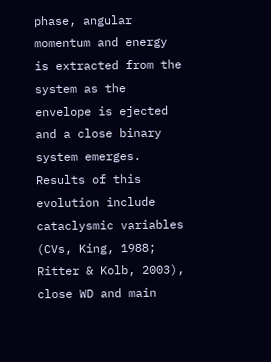phase, angular momentum and energy is extracted from the system as the envelope is ejected and a close binary system emerges. Results of this evolution include cataclysmic variables (CVs, King, 1988; Ritter & Kolb, 2003), close WD and main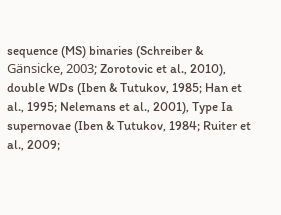sequence (MS) binaries (Schreiber & Gänsicke, 2003; Zorotovic et al., 2010), double WDs (Iben & Tutukov, 1985; Han et al., 1995; Nelemans et al., 2001), Type Ia supernovae (Iben & Tutukov, 1984; Ruiter et al., 2009;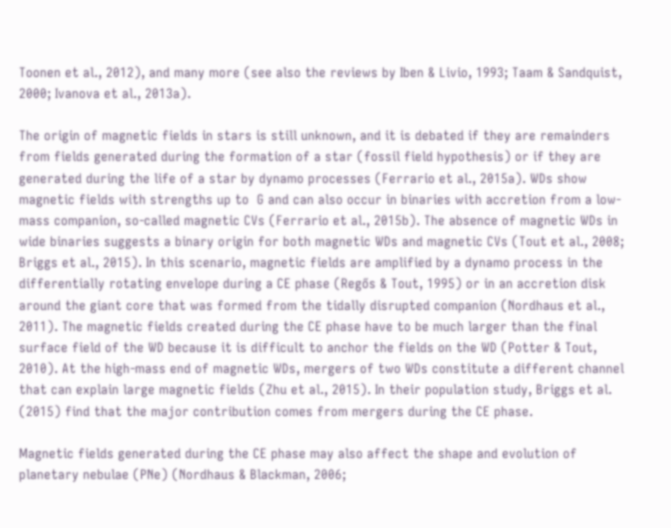Toonen et al., 2012), and many more (see also the reviews by Iben & Livio, 1993; Taam & Sandquist, 2000; Ivanova et al., 2013a).

The origin of magnetic fields in stars is still unknown, and it is debated if they are remainders from fields generated during the formation of a star (fossil field hypothesis) or if they are generated during the life of a star by dynamo processes (Ferrario et al., 2015a). WDs show magnetic fields with strengths up to  G and can also occur in binaries with accretion from a low-mass companion, so-called magnetic CVs (Ferrario et al., 2015b). The absence of magnetic WDs in wide binaries suggests a binary origin for both magnetic WDs and magnetic CVs (Tout et al., 2008; Briggs et al., 2015). In this scenario, magnetic fields are amplified by a dynamo process in the differentially rotating envelope during a CE phase (Regős & Tout, 1995) or in an accretion disk around the giant core that was formed from the tidally disrupted companion (Nordhaus et al., 2011). The magnetic fields created during the CE phase have to be much larger than the final surface field of the WD because it is difficult to anchor the fields on the WD (Potter & Tout, 2010). At the high-mass end of magnetic WDs, mergers of two WDs constitute a different channel that can explain large magnetic fields (Zhu et al., 2015). In their population study, Briggs et al. (2015) find that the major contribution comes from mergers during the CE phase.

Magnetic fields generated during the CE phase may also affect the shape and evolution of planetary nebulae (PNe) (Nordhaus & Blackman, 2006;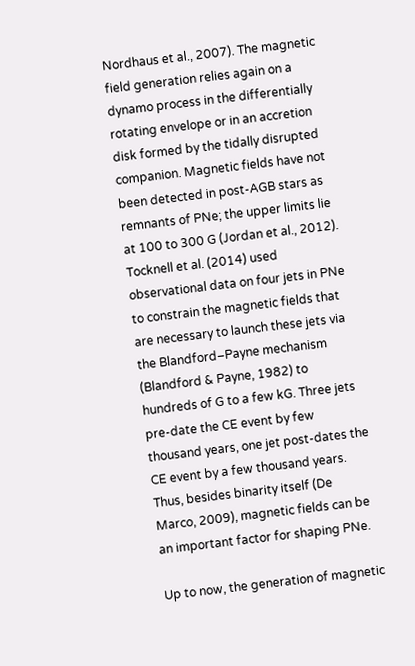Nordhaus et al., 2007). The magnetic field generation relies again on a dynamo process in the differentially rotating envelope or in an accretion disk formed by the tidally disrupted companion. Magnetic fields have not been detected in post-AGB stars as remnants of PNe; the upper limits lie at 100 to 300 G (Jordan et al., 2012). Tocknell et al. (2014) used observational data on four jets in PNe to constrain the magnetic fields that are necessary to launch these jets via the Blandford–Payne mechanism (Blandford & Payne, 1982) to hundreds of G to a few kG. Three jets pre-date the CE event by few thousand years, one jet post-dates the CE event by a few thousand years. Thus, besides binarity itself (De Marco, 2009), magnetic fields can be an important factor for shaping PNe.

Up to now, the generation of magnetic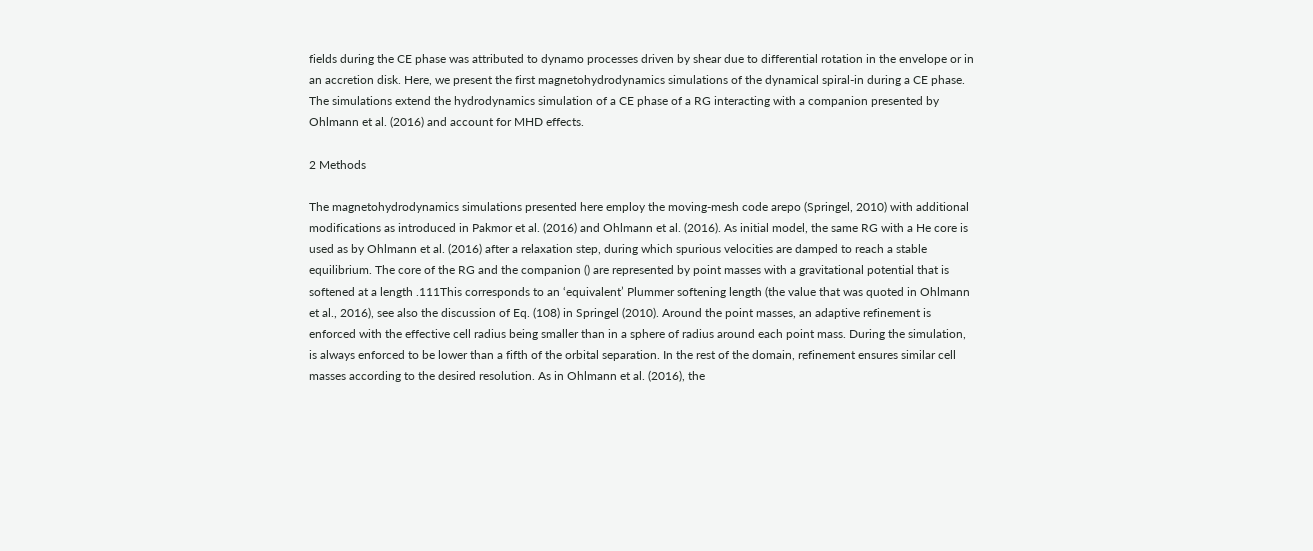fields during the CE phase was attributed to dynamo processes driven by shear due to differential rotation in the envelope or in an accretion disk. Here, we present the first magnetohydrodynamics simulations of the dynamical spiral-in during a CE phase. The simulations extend the hydrodynamics simulation of a CE phase of a RG interacting with a companion presented by Ohlmann et al. (2016) and account for MHD effects.

2 Methods

The magnetohydrodynamics simulations presented here employ the moving-mesh code arepo (Springel, 2010) with additional modifications as introduced in Pakmor et al. (2016) and Ohlmann et al. (2016). As initial model, the same RG with a He core is used as by Ohlmann et al. (2016) after a relaxation step, during which spurious velocities are damped to reach a stable equilibrium. The core of the RG and the companion () are represented by point masses with a gravitational potential that is softened at a length .111This corresponds to an ‘equivalent’ Plummer softening length (the value that was quoted in Ohlmann et al., 2016), see also the discussion of Eq. (108) in Springel (2010). Around the point masses, an adaptive refinement is enforced with the effective cell radius being smaller than in a sphere of radius around each point mass. During the simulation, is always enforced to be lower than a fifth of the orbital separation. In the rest of the domain, refinement ensures similar cell masses according to the desired resolution. As in Ohlmann et al. (2016), the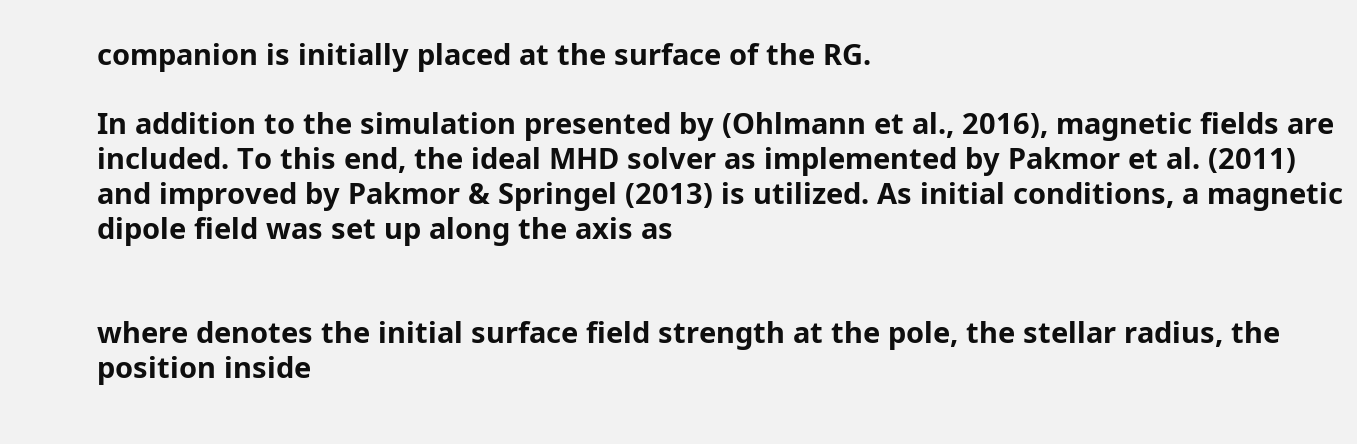companion is initially placed at the surface of the RG.

In addition to the simulation presented by (Ohlmann et al., 2016), magnetic fields are included. To this end, the ideal MHD solver as implemented by Pakmor et al. (2011) and improved by Pakmor & Springel (2013) is utilized. As initial conditions, a magnetic dipole field was set up along the axis as


where denotes the initial surface field strength at the pole, the stellar radius, the position inside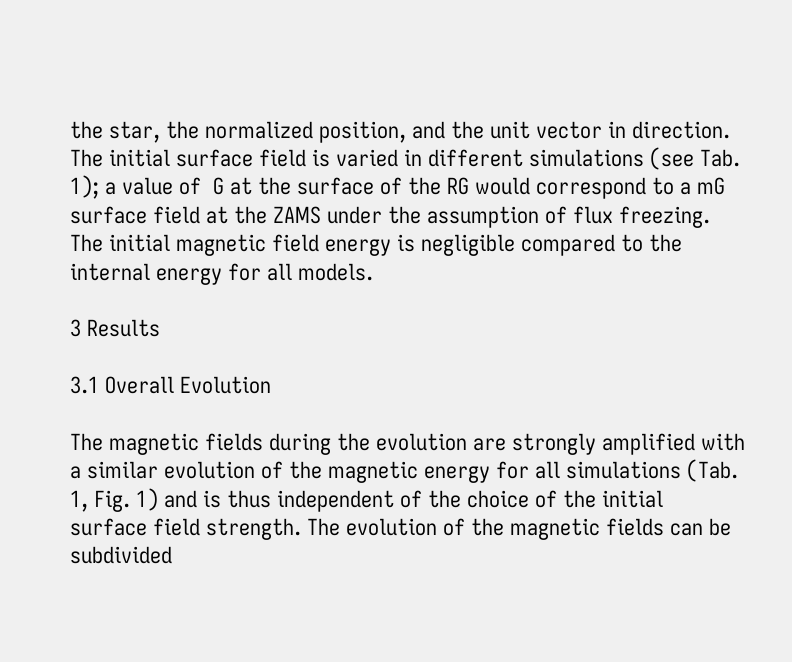the star, the normalized position, and the unit vector in direction. The initial surface field is varied in different simulations (see Tab. 1); a value of  G at the surface of the RG would correspond to a mG surface field at the ZAMS under the assumption of flux freezing. The initial magnetic field energy is negligible compared to the internal energy for all models.

3 Results

3.1 Overall Evolution

The magnetic fields during the evolution are strongly amplified with a similar evolution of the magnetic energy for all simulations (Tab. 1, Fig. 1) and is thus independent of the choice of the initial surface field strength. The evolution of the magnetic fields can be subdivided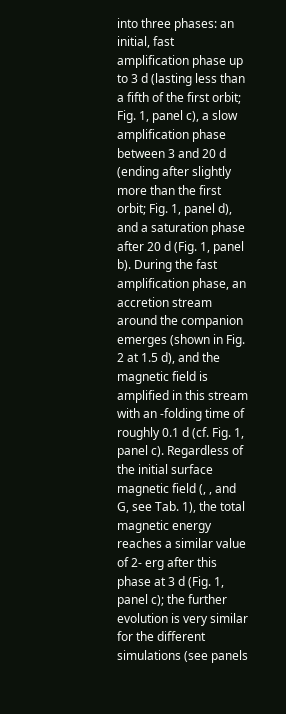into three phases: an initial, fast amplification phase up to 3 d (lasting less than a fifth of the first orbit; Fig. 1, panel c), a slow amplification phase between 3 and 20 d (ending after slightly more than the first orbit; Fig. 1, panel d), and a saturation phase after 20 d (Fig. 1, panel b). During the fast amplification phase, an accretion stream around the companion emerges (shown in Fig. 2 at 1.5 d), and the magnetic field is amplified in this stream with an -folding time of roughly 0.1 d (cf. Fig. 1, panel c). Regardless of the initial surface magnetic field (, , and  G, see Tab. 1), the total magnetic energy reaches a similar value of 2- erg after this phase at 3 d (Fig. 1, panel c); the further evolution is very similar for the different simulations (see panels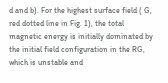d and b). For the highest surface field ( G, red dotted line in Fig. 1), the total magnetic energy is initially dominated by the initial field configuration in the RG, which is unstable and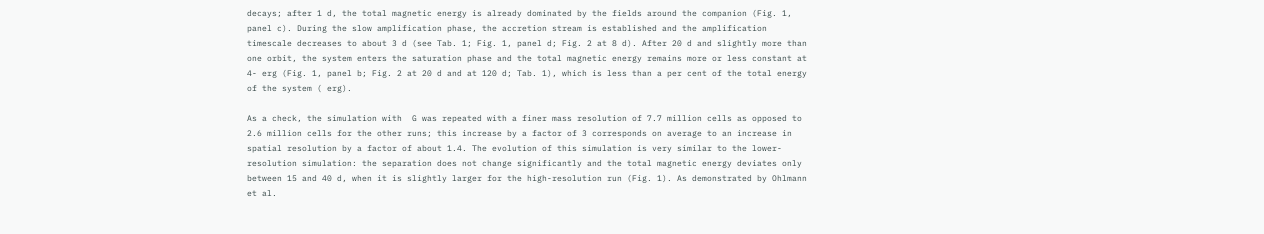decays; after 1 d, the total magnetic energy is already dominated by the fields around the companion (Fig. 1, panel c). During the slow amplification phase, the accretion stream is established and the amplification timescale decreases to about 3 d (see Tab. 1; Fig. 1, panel d; Fig. 2 at 8 d). After 20 d and slightly more than one orbit, the system enters the saturation phase and the total magnetic energy remains more or less constant at 4- erg (Fig. 1, panel b; Fig. 2 at 20 d and at 120 d; Tab. 1), which is less than a per cent of the total energy of the system ( erg).

As a check, the simulation with  G was repeated with a finer mass resolution of 7.7 million cells as opposed to 2.6 million cells for the other runs; this increase by a factor of 3 corresponds on average to an increase in spatial resolution by a factor of about 1.4. The evolution of this simulation is very similar to the lower-resolution simulation: the separation does not change significantly and the total magnetic energy deviates only between 15 and 40 d, when it is slightly larger for the high-resolution run (Fig. 1). As demonstrated by Ohlmann et al.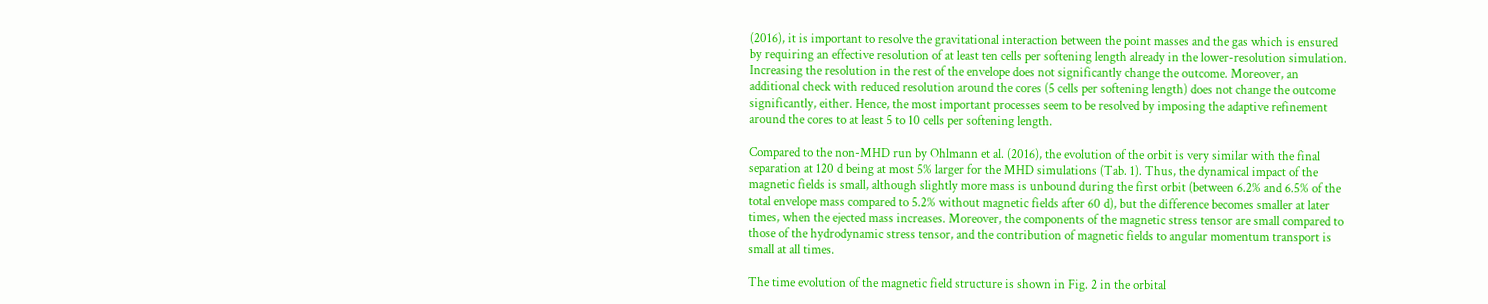(2016), it is important to resolve the gravitational interaction between the point masses and the gas which is ensured by requiring an effective resolution of at least ten cells per softening length already in the lower-resolution simulation. Increasing the resolution in the rest of the envelope does not significantly change the outcome. Moreover, an additional check with reduced resolution around the cores (5 cells per softening length) does not change the outcome significantly, either. Hence, the most important processes seem to be resolved by imposing the adaptive refinement around the cores to at least 5 to 10 cells per softening length.

Compared to the non-MHD run by Ohlmann et al. (2016), the evolution of the orbit is very similar with the final separation at 120 d being at most 5% larger for the MHD simulations (Tab. 1). Thus, the dynamical impact of the magnetic fields is small, although slightly more mass is unbound during the first orbit (between 6.2% and 6.5% of the total envelope mass compared to 5.2% without magnetic fields after 60 d), but the difference becomes smaller at later times, when the ejected mass increases. Moreover, the components of the magnetic stress tensor are small compared to those of the hydrodynamic stress tensor, and the contribution of magnetic fields to angular momentum transport is small at all times.

The time evolution of the magnetic field structure is shown in Fig. 2 in the orbital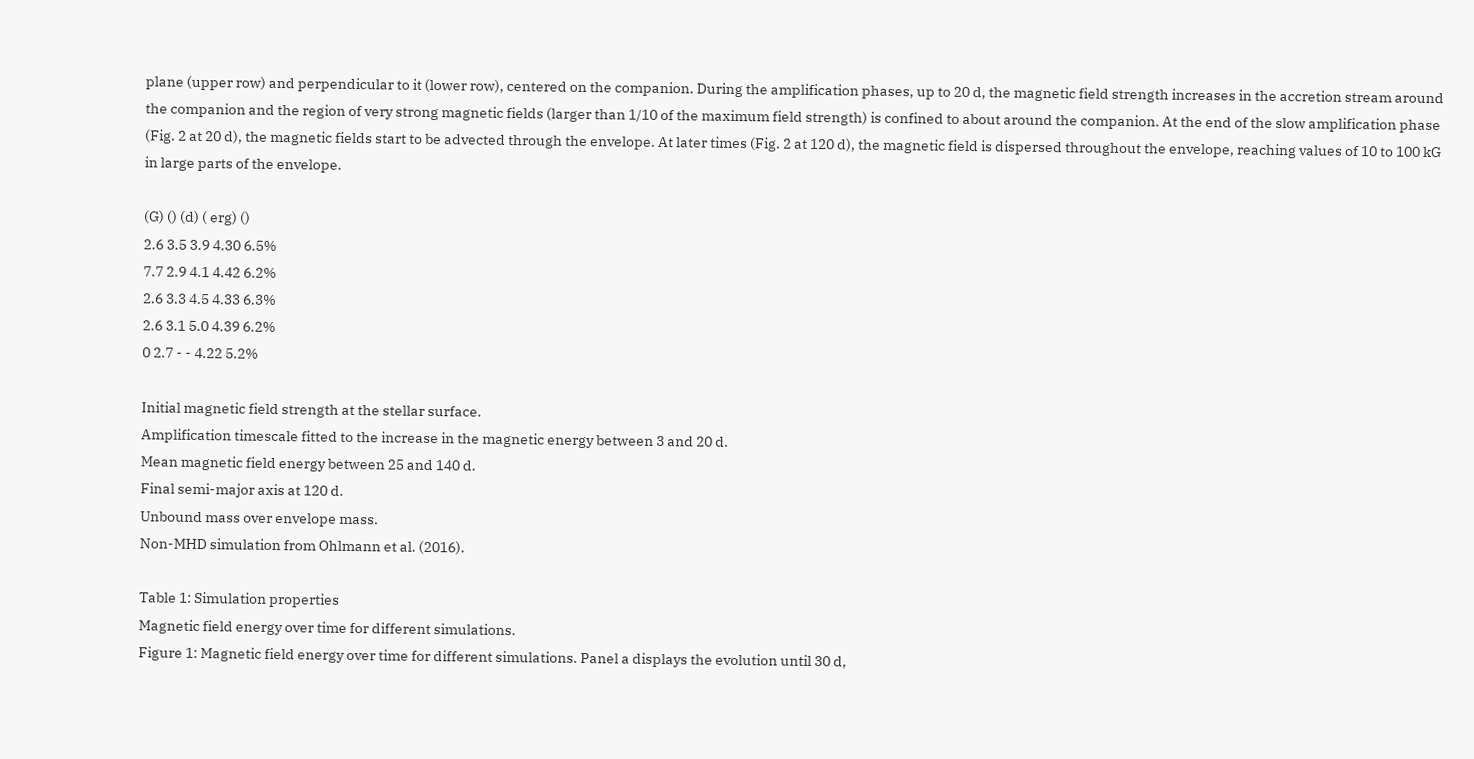plane (upper row) and perpendicular to it (lower row), centered on the companion. During the amplification phases, up to 20 d, the magnetic field strength increases in the accretion stream around the companion and the region of very strong magnetic fields (larger than 1/10 of the maximum field strength) is confined to about around the companion. At the end of the slow amplification phase (Fig. 2 at 20 d), the magnetic fields start to be advected through the envelope. At later times (Fig. 2 at 120 d), the magnetic field is dispersed throughout the envelope, reaching values of 10 to 100 kG in large parts of the envelope.

(G) () (d) ( erg) ()
2.6 3.5 3.9 4.30 6.5%
7.7 2.9 4.1 4.42 6.2%
2.6 3.3 4.5 4.33 6.3%
2.6 3.1 5.0 4.39 6.2%
0 2.7 - - 4.22 5.2%

Initial magnetic field strength at the stellar surface.
Amplification timescale fitted to the increase in the magnetic energy between 3 and 20 d.
Mean magnetic field energy between 25 and 140 d.
Final semi-major axis at 120 d.
Unbound mass over envelope mass.
Non-MHD simulation from Ohlmann et al. (2016).

Table 1: Simulation properties
Magnetic field energy over time for different simulations.
Figure 1: Magnetic field energy over time for different simulations. Panel a displays the evolution until 30 d,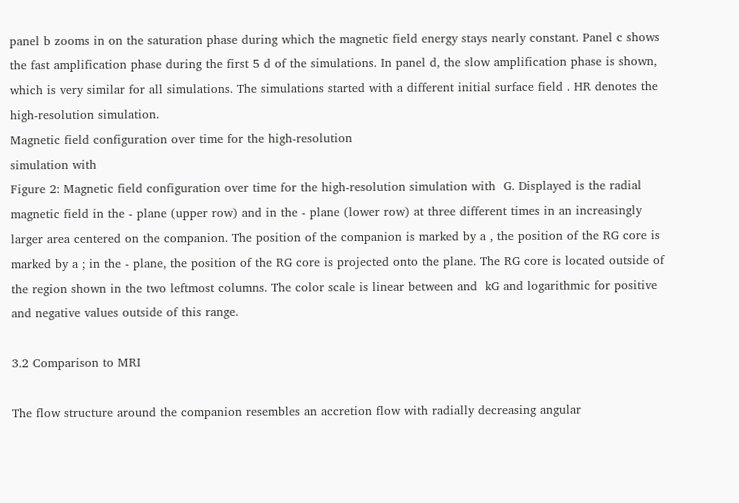panel b zooms in on the saturation phase during which the magnetic field energy stays nearly constant. Panel c shows the fast amplification phase during the first 5 d of the simulations. In panel d, the slow amplification phase is shown, which is very similar for all simulations. The simulations started with a different initial surface field . HR denotes the high-resolution simulation.
Magnetic field configuration over time for the high-resolution
simulation with
Figure 2: Magnetic field configuration over time for the high-resolution simulation with  G. Displayed is the radial magnetic field in the - plane (upper row) and in the - plane (lower row) at three different times in an increasingly larger area centered on the companion. The position of the companion is marked by a , the position of the RG core is marked by a ; in the - plane, the position of the RG core is projected onto the plane. The RG core is located outside of the region shown in the two leftmost columns. The color scale is linear between and  kG and logarithmic for positive and negative values outside of this range.

3.2 Comparison to MRI

The flow structure around the companion resembles an accretion flow with radially decreasing angular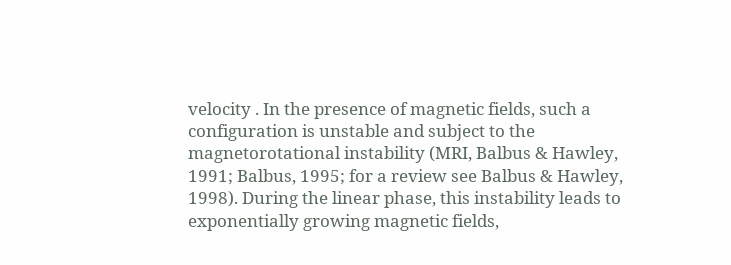velocity . In the presence of magnetic fields, such a configuration is unstable and subject to the magnetorotational instability (MRI, Balbus & Hawley, 1991; Balbus, 1995; for a review see Balbus & Hawley, 1998). During the linear phase, this instability leads to exponentially growing magnetic fields,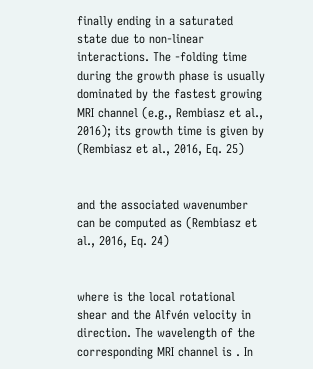finally ending in a saturated state due to non-linear interactions. The -folding time during the growth phase is usually dominated by the fastest growing MRI channel (e.g., Rembiasz et al., 2016); its growth time is given by (Rembiasz et al., 2016, Eq. 25)


and the associated wavenumber can be computed as (Rembiasz et al., 2016, Eq. 24)


where is the local rotational shear and the Alfvén velocity in direction. The wavelength of the corresponding MRI channel is . In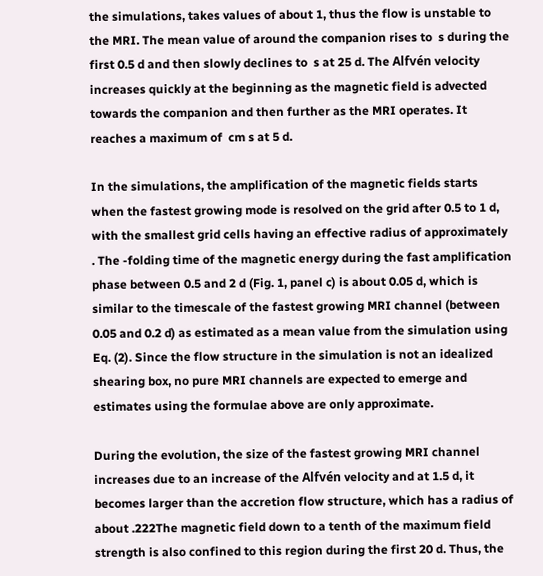the simulations, takes values of about 1, thus the flow is unstable to the MRI. The mean value of around the companion rises to  s during the first 0.5 d and then slowly declines to  s at 25 d. The Alfvén velocity increases quickly at the beginning as the magnetic field is advected towards the companion and then further as the MRI operates. It reaches a maximum of  cm s at 5 d.

In the simulations, the amplification of the magnetic fields starts when the fastest growing mode is resolved on the grid after 0.5 to 1 d, with the smallest grid cells having an effective radius of approximately . The -folding time of the magnetic energy during the fast amplification phase between 0.5 and 2 d (Fig. 1, panel c) is about 0.05 d, which is similar to the timescale of the fastest growing MRI channel (between 0.05 and 0.2 d) as estimated as a mean value from the simulation using Eq. (2). Since the flow structure in the simulation is not an idealized shearing box, no pure MRI channels are expected to emerge and estimates using the formulae above are only approximate.

During the evolution, the size of the fastest growing MRI channel increases due to an increase of the Alfvén velocity and at 1.5 d, it becomes larger than the accretion flow structure, which has a radius of about .222The magnetic field down to a tenth of the maximum field strength is also confined to this region during the first 20 d. Thus, the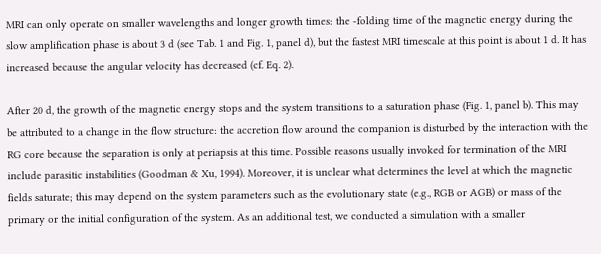MRI can only operate on smaller wavelengths and longer growth times: the -folding time of the magnetic energy during the slow amplification phase is about 3 d (see Tab. 1 and Fig. 1, panel d), but the fastest MRI timescale at this point is about 1 d. It has increased because the angular velocity has decreased (cf. Eq. 2).

After 20 d, the growth of the magnetic energy stops and the system transitions to a saturation phase (Fig. 1, panel b). This may be attributed to a change in the flow structure: the accretion flow around the companion is disturbed by the interaction with the RG core because the separation is only at periapsis at this time. Possible reasons usually invoked for termination of the MRI include parasitic instabilities (Goodman & Xu, 1994). Moreover, it is unclear what determines the level at which the magnetic fields saturate; this may depend on the system parameters such as the evolutionary state (e.g., RGB or AGB) or mass of the primary or the initial configuration of the system. As an additional test, we conducted a simulation with a smaller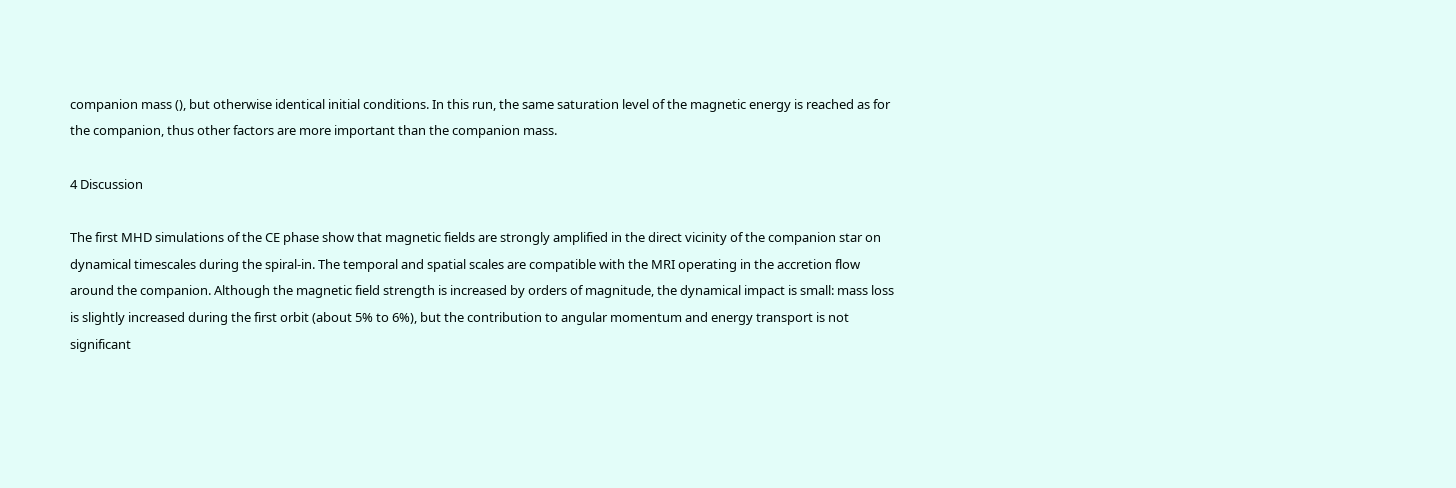companion mass (), but otherwise identical initial conditions. In this run, the same saturation level of the magnetic energy is reached as for the companion, thus other factors are more important than the companion mass.

4 Discussion

The first MHD simulations of the CE phase show that magnetic fields are strongly amplified in the direct vicinity of the companion star on dynamical timescales during the spiral-in. The temporal and spatial scales are compatible with the MRI operating in the accretion flow around the companion. Although the magnetic field strength is increased by orders of magnitude, the dynamical impact is small: mass loss is slightly increased during the first orbit (about 5% to 6%), but the contribution to angular momentum and energy transport is not significant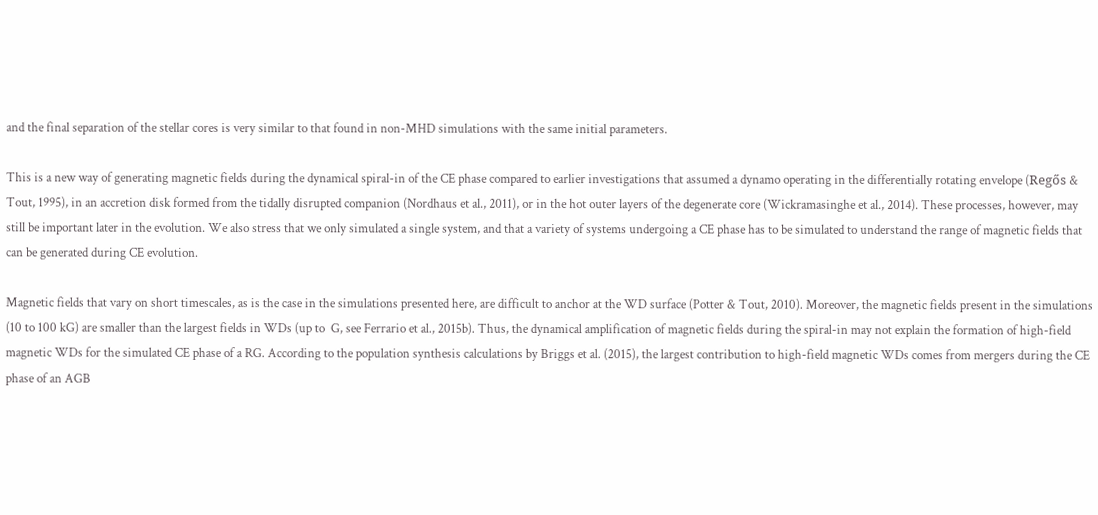and the final separation of the stellar cores is very similar to that found in non-MHD simulations with the same initial parameters.

This is a new way of generating magnetic fields during the dynamical spiral-in of the CE phase compared to earlier investigations that assumed a dynamo operating in the differentially rotating envelope (Regős & Tout, 1995), in an accretion disk formed from the tidally disrupted companion (Nordhaus et al., 2011), or in the hot outer layers of the degenerate core (Wickramasinghe et al., 2014). These processes, however, may still be important later in the evolution. We also stress that we only simulated a single system, and that a variety of systems undergoing a CE phase has to be simulated to understand the range of magnetic fields that can be generated during CE evolution.

Magnetic fields that vary on short timescales, as is the case in the simulations presented here, are difficult to anchor at the WD surface (Potter & Tout, 2010). Moreover, the magnetic fields present in the simulations (10 to 100 kG) are smaller than the largest fields in WDs (up to  G, see Ferrario et al., 2015b). Thus, the dynamical amplification of magnetic fields during the spiral-in may not explain the formation of high-field magnetic WDs for the simulated CE phase of a RG. According to the population synthesis calculations by Briggs et al. (2015), the largest contribution to high-field magnetic WDs comes from mergers during the CE phase of an AGB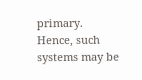primary. Hence, such systems may be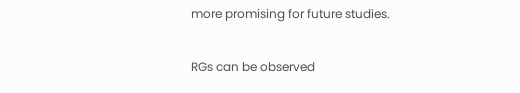more promising for future studies.

RGs can be observed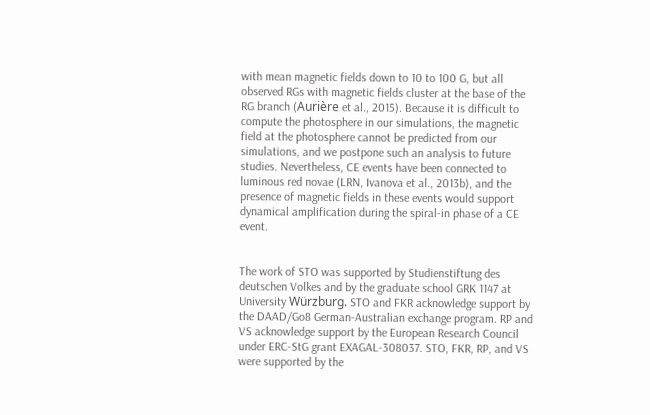with mean magnetic fields down to 10 to 100 G, but all observed RGs with magnetic fields cluster at the base of the RG branch (Aurière et al., 2015). Because it is difficult to compute the photosphere in our simulations, the magnetic field at the photosphere cannot be predicted from our simulations, and we postpone such an analysis to future studies. Nevertheless, CE events have been connected to luminous red novae (LRN, Ivanova et al., 2013b), and the presence of magnetic fields in these events would support dynamical amplification during the spiral-in phase of a CE event.


The work of STO was supported by Studienstiftung des deutschen Volkes and by the graduate school GRK 1147 at University Würzburg. STO and FKR acknowledge support by the DAAD/Go8 German-Australian exchange program. RP and VS acknowledge support by the European Research Council under ERC-StG grant EXAGAL-308037. STO, FKR, RP, and VS were supported by the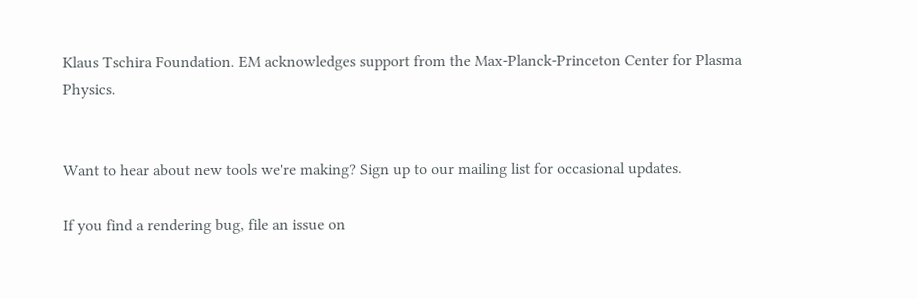Klaus Tschira Foundation. EM acknowledges support from the Max-Planck-Princeton Center for Plasma Physics.


Want to hear about new tools we're making? Sign up to our mailing list for occasional updates.

If you find a rendering bug, file an issue on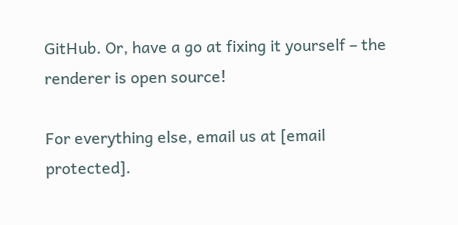GitHub. Or, have a go at fixing it yourself – the renderer is open source!

For everything else, email us at [email protected].